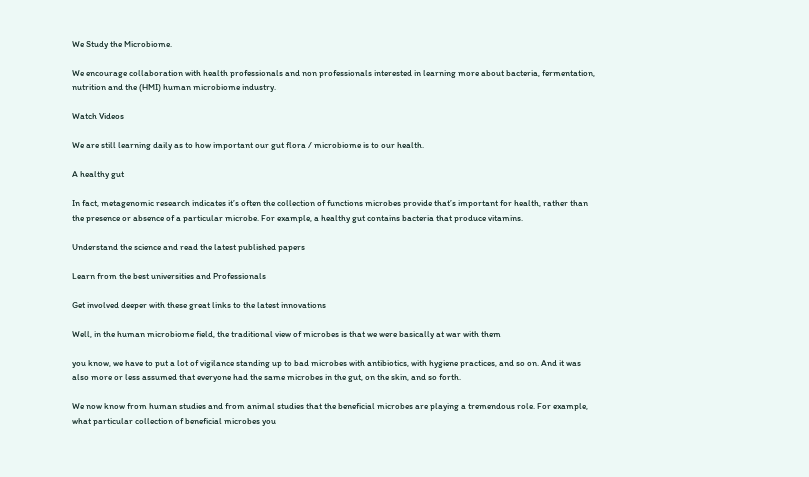We Study the Microbiome.

We encourage collaboration with health professionals and non professionals interested in learning more about bacteria, fermentation, nutrition and the (HMI) human microbiome industry.

Watch Videos

We are still learning daily as to how important our gut flora / microbiome is to our health.

A healthy gut

In fact, metagenomic research indicates it’s often the collection of functions microbes provide that’s important for health, rather than the presence or absence of a particular microbe. For example, a healthy gut contains bacteria that produce vitamins.

Understand the science and read the latest published papers

Learn from the best universities and Professionals

Get involved deeper with these great links to the latest innovations

Well, in the human microbiome field, the traditional view of microbes is that we were basically at war with them

you know, we have to put a lot of vigilance standing up to bad microbes with antibiotics, with hygiene practices, and so on. And it was also more or less assumed that everyone had the same microbes in the gut, on the skin, and so forth.

We now know from human studies and from animal studies that the beneficial microbes are playing a tremendous role. For example, what particular collection of beneficial microbes you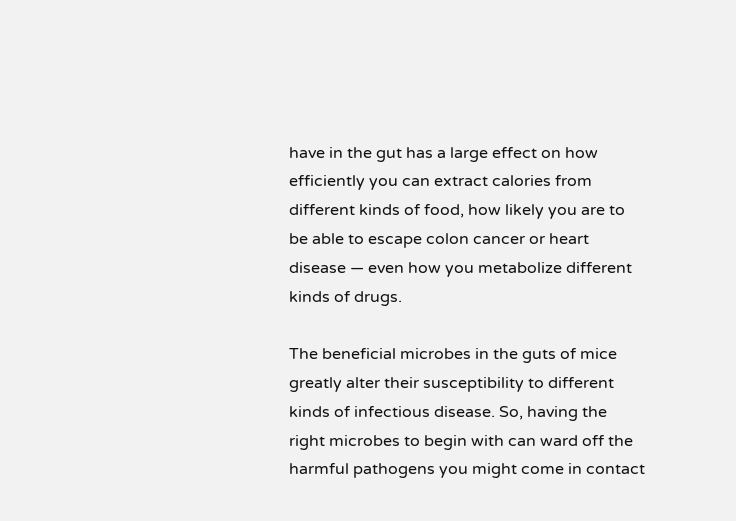have in the gut has a large effect on how efficiently you can extract calories from different kinds of food, how likely you are to be able to escape colon cancer or heart disease — even how you metabolize different kinds of drugs.

The beneficial microbes in the guts of mice greatly alter their susceptibility to different kinds of infectious disease. So, having the right microbes to begin with can ward off the harmful pathogens you might come in contact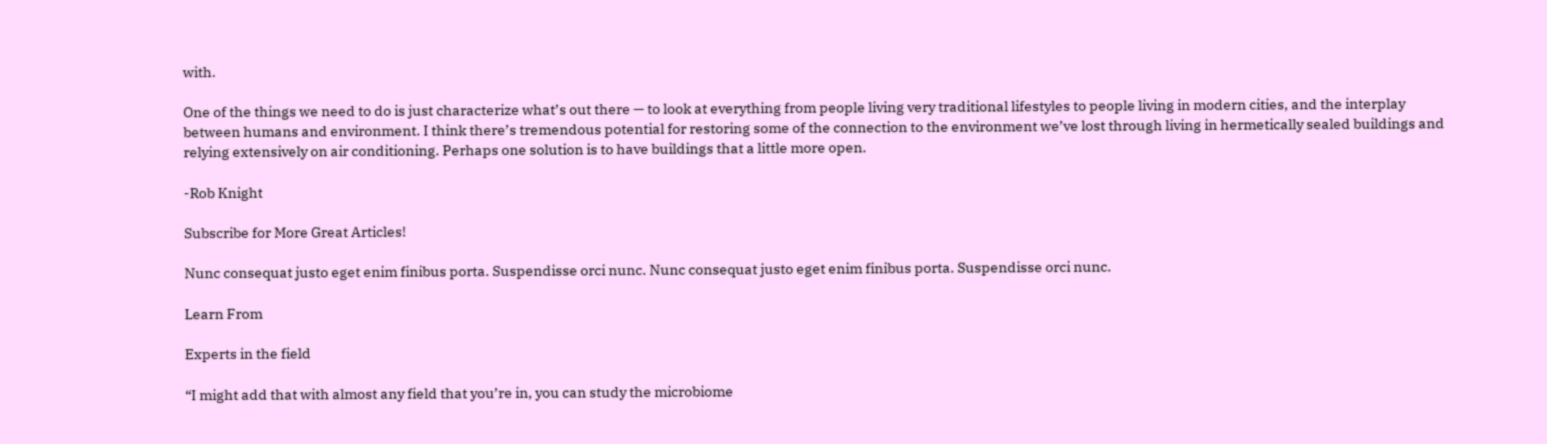with.

One of the things we need to do is just characterize what’s out there — to look at everything from people living very traditional lifestyles to people living in modern cities, and the interplay between humans and environment. I think there’s tremendous potential for restoring some of the connection to the environment we’ve lost through living in hermetically sealed buildings and relying extensively on air conditioning. Perhaps one solution is to have buildings that a little more open.

-Rob Knight

Subscribe for More Great Articles!

Nunc consequat justo eget enim finibus porta. Suspendisse orci nunc. Nunc consequat justo eget enim finibus porta. Suspendisse orci nunc.

Learn From

Experts in the field

“I might add that with almost any field that you’re in, you can study the microbiome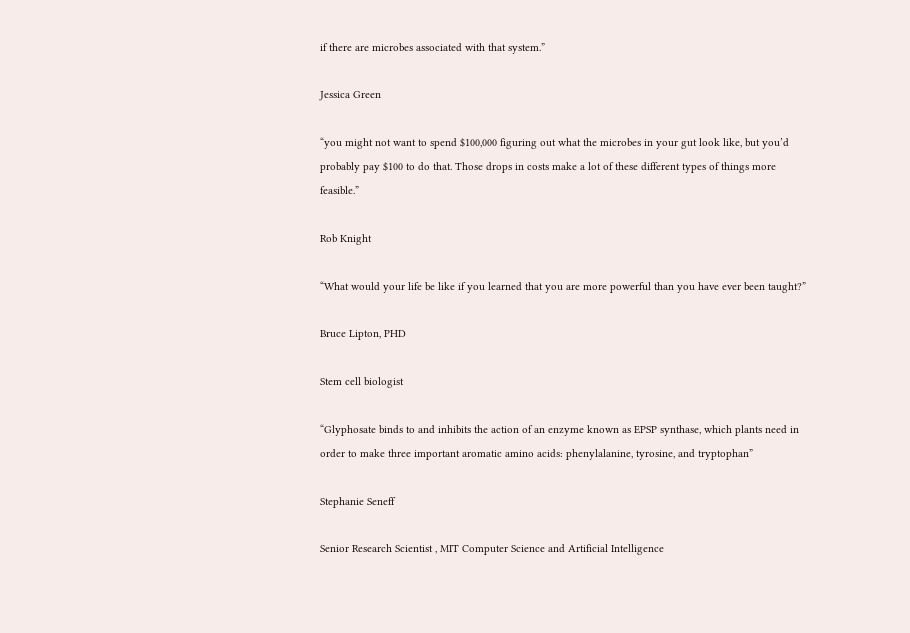if there are microbes associated with that system.”

Jessica Green

“you might not want to spend $100,000 figuring out what the microbes in your gut look like, but you’d probably pay $100 to do that. Those drops in costs make a lot of these different types of things more feasible.”

Rob Knight

“What would your life be like if you learned that you are more powerful than you have ever been taught?”

Bruce Lipton, PHD

Stem cell biologist

“Glyphosate binds to and inhibits the action of an enzyme known as EPSP synthase, which plants need in order to make three important aromatic amino acids: phenylalanine, tyrosine, and tryptophan”

Stephanie Seneff

Senior Research Scientist , MIT Computer Science and Artificial Intelligence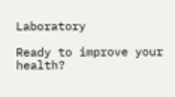Laboratory

Ready to improve your health?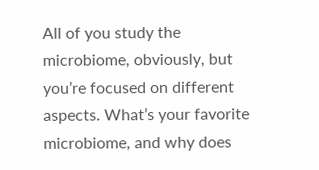All of you study the microbiome, obviously, but you’re focused on different aspects. What’s your favorite microbiome, and why does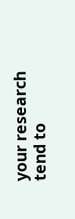your research tend to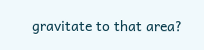gravitate to that area?